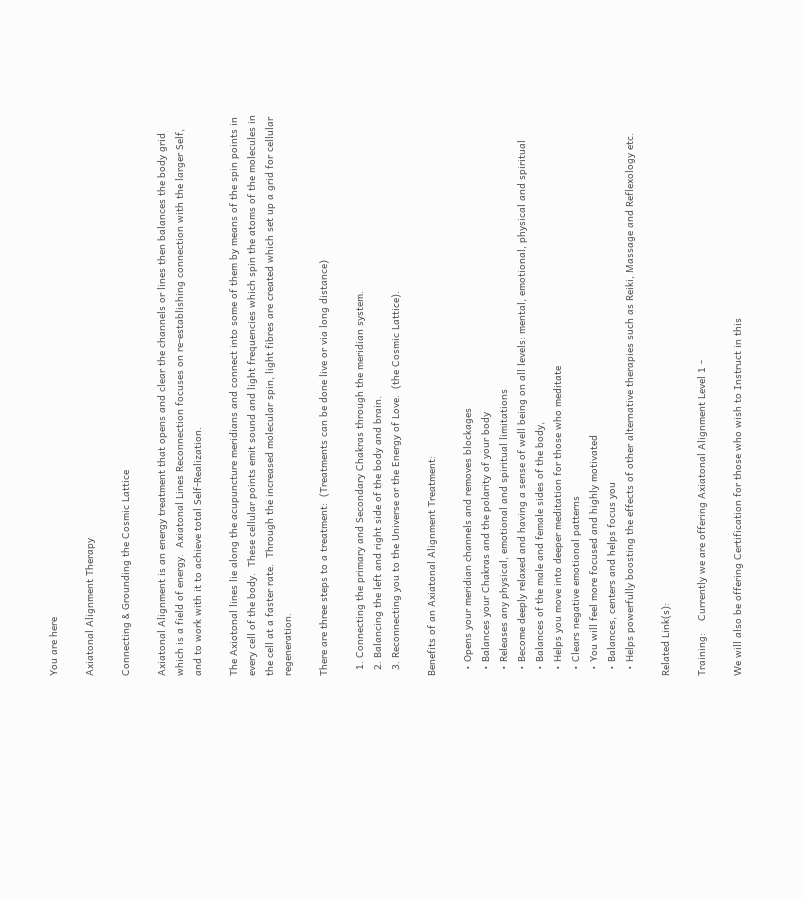You are here

Axiatonal Alignment Therapy

Connecting & Grounding the Cosmic Lattice

Axiatonal Alignment is an energy treatment that opens and clear the channels or lines then balances the body grid which is a field of energy.  Axiatonal Lines Reconnection focuses on re-establishing connection with the larger Self, and to work with it to achieve total Self-Realization.

The Axiotonal lines lie along the acupuncture meridians and connect into some of them by means of the spin points in every cell of the body.  These cellular points emit sound and light frequencies which spin the atoms of the molecules in the cell at a faster rate.  Through the increased molecular spin, light fibres are created which set up a grid for cellular regeneration.

There are three steps to a treatment:  (Treatments can be done live or via long distance)

  1. Connecting the primary and Secondary Chakras through the meridian system.
  2. Balancing the left and right side of the body and brain.
  3. Reconnecting you to the Universe or the Energy of Love.  (the Cosmic Lattice).

Benefits of an Axiatonal Alignment Treatment:

  • Opens your meridian channels and removes blockages
  • Balances your Chakras and the polarity of your body
  • Releases any physical, emotional and spiritual limitations
  • Become deeply relaxed and having a sense of well being on all levels: mental, emotional, physical and spiritual
  • Balances of the male and female sides of the body,
  • Helps you move into deeper meditation for those who meditate
  • Clears negative emotional patterns
  • You will feel more focused and highly motivated
  • Balances, centers and helps focus you
  • Helps powerfully boosting the effects of other alternative therapies such as Reiki, Massage and Reflexology etc.

Related Link(s):

Training:    Currently we are offering Axiatonal Alignment Level 1 -

We will also be offering Certification for those who wish to Instruct in this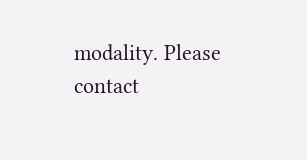modality. Please contact